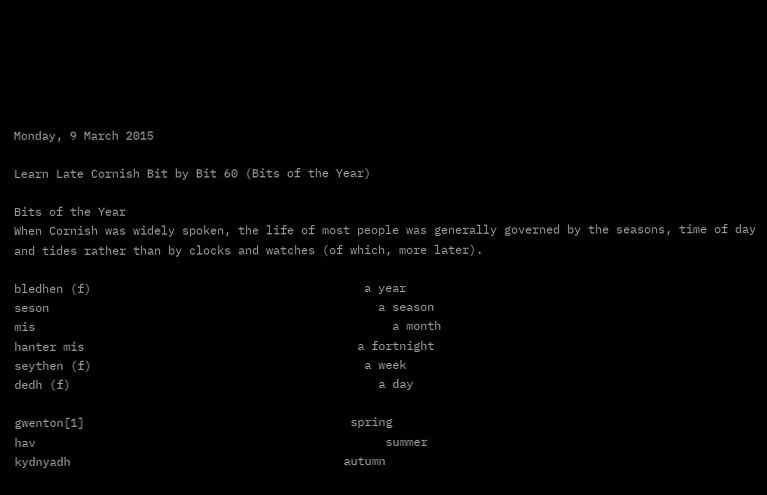Monday, 9 March 2015

Learn Late Cornish Bit by Bit 60 (Bits of the Year)

Bits of the Year
When Cornish was widely spoken, the life of most people was generally governed by the seasons, time of day and tides rather than by clocks and watches (of which, more later).

bledhen (f)                                       a year
seson                                               a season
mis                                                   a month
hanter mis                                       a fortnight
seythen (f)                                       a week
dedh (f)                                            a day

gwenton[1]                                      spring
hav                                                  summer
kydnyadh                                       autumn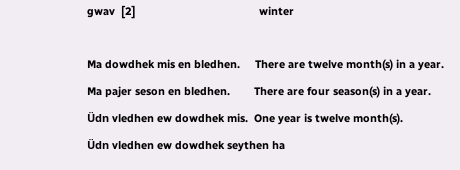gwav  [2]                                         winter

Ma dowdhek mis en bledhen.     There are twelve month(s) in a year.
Ma pajer seson en bledhen.        There are four season(s) in a year.
Üdn vledhen ew dowdhek mis.  One year is twelve month(s).
Üdn vledhen ew dowdhek seythen ha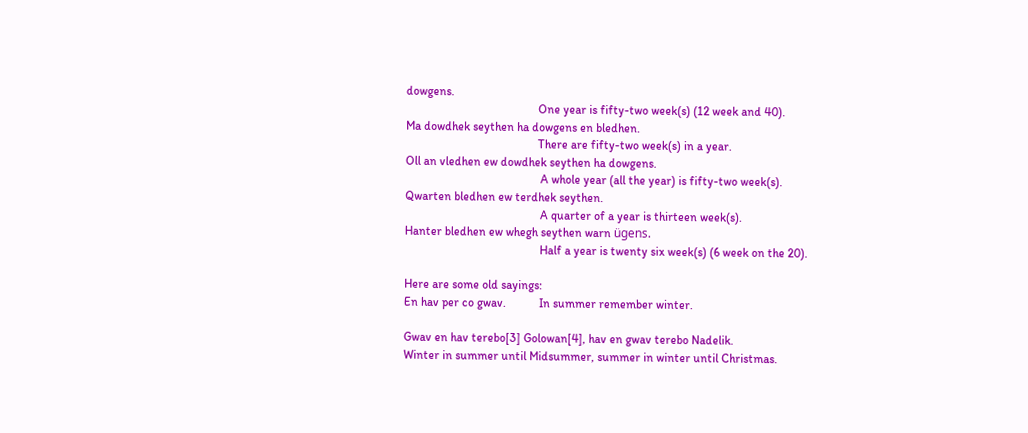dowgens.
                                            One year is fifty-two week(s) (12 week and 40).
Ma dowdhek seythen ha dowgens en bledhen.
                                            There are fifty-two week(s) in a year.
Oll an vledhen ew dowdhek seythen ha dowgens.
                                             A whole year (all the year) is fifty-two week(s).
Qwarten bledhen ew terdhek seythen.
                                             A quarter of a year is thirteen week(s).
Hanter bledhen ew whegh seythen warn ügens.
                                             Half a year is twenty six week(s) (6 week on the 20).

Here are some old sayings:
En hav per co gwav.           In summer remember winter.

Gwav en hav terebo[3] Golowan[4], hav en gwav terebo Nadelik.
Winter in summer until Midsummer, summer in winter until Christmas.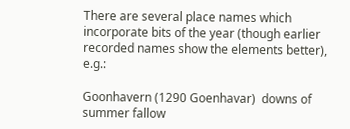There are several place names which incorporate bits of the year (though earlier recorded names show the elements better), e.g.:

Goonhavern (1290 Goenhavar)  downs of summer fallow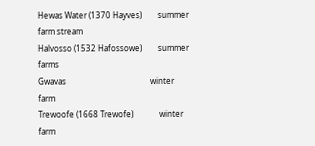Hewas Water (1370 Hayves)        summer farm stream
Halvosso (1532 Hafossowe)        summer farms
Gwavas                                          winter farm
Trewoofe (1668 Trewofe)             winter farm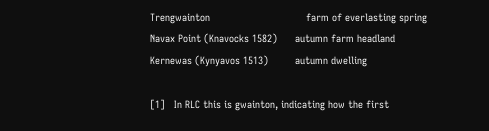Trengwainton                                farm of everlasting spring
Navax Point (Knavocks 1582)      autumn farm headland
Kernewas (Kynyavos 1513)         autumn dwelling

[1]   In RLC this is gwainton, indicating how the first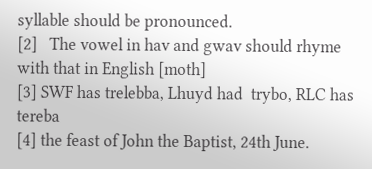syllable should be pronounced.
[2]   The vowel in hav and gwav should rhyme with that in English [moth]
[3] SWF has trelebba, Lhuyd had  trybo, RLC has tereba
[4] the feast of John the Baptist, 24th June.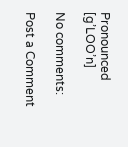Pronounced [g’LOO’n]

No comments:

Post a Comment